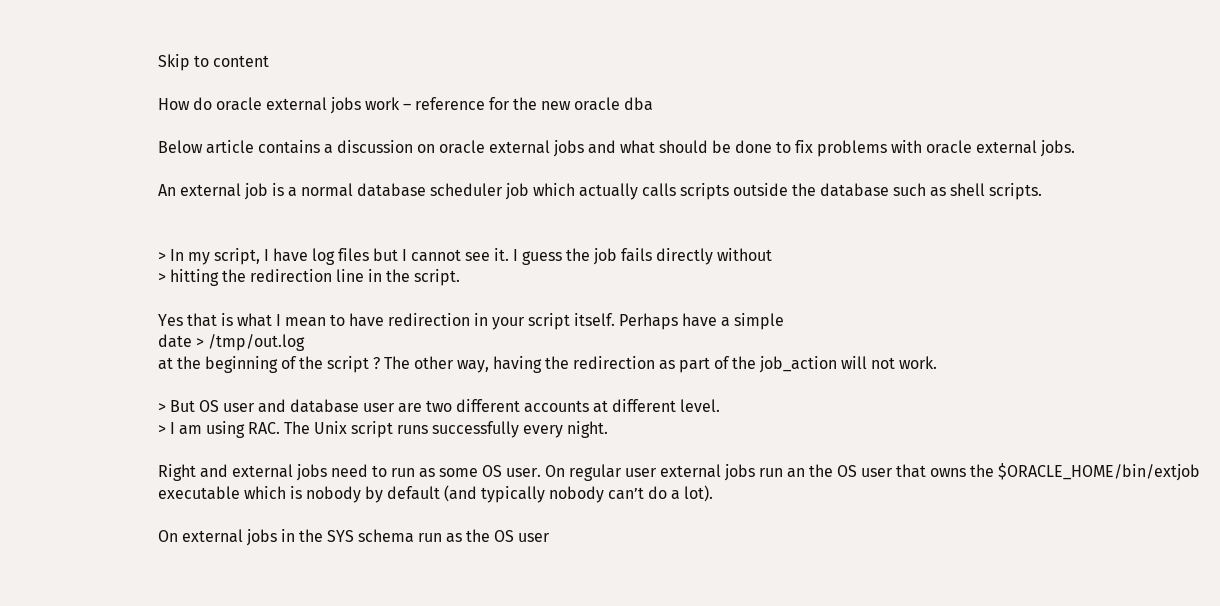Skip to content

How do oracle external jobs work – reference for the new oracle dba

Below article contains a discussion on oracle external jobs and what should be done to fix problems with oracle external jobs.

An external job is a normal database scheduler job which actually calls scripts outside the database such as shell scripts.


> In my script, I have log files but I cannot see it. I guess the job fails directly without
> hitting the redirection line in the script.

Yes that is what I mean to have redirection in your script itself. Perhaps have a simple
date > /tmp/out.log
at the beginning of the script ? The other way, having the redirection as part of the job_action will not work.

> But OS user and database user are two different accounts at different level.
> I am using RAC. The Unix script runs successfully every night.

Right and external jobs need to run as some OS user. On regular user external jobs run an the OS user that owns the $ORACLE_HOME/bin/extjob executable which is nobody by default (and typically nobody can’t do a lot).

On external jobs in the SYS schema run as the OS user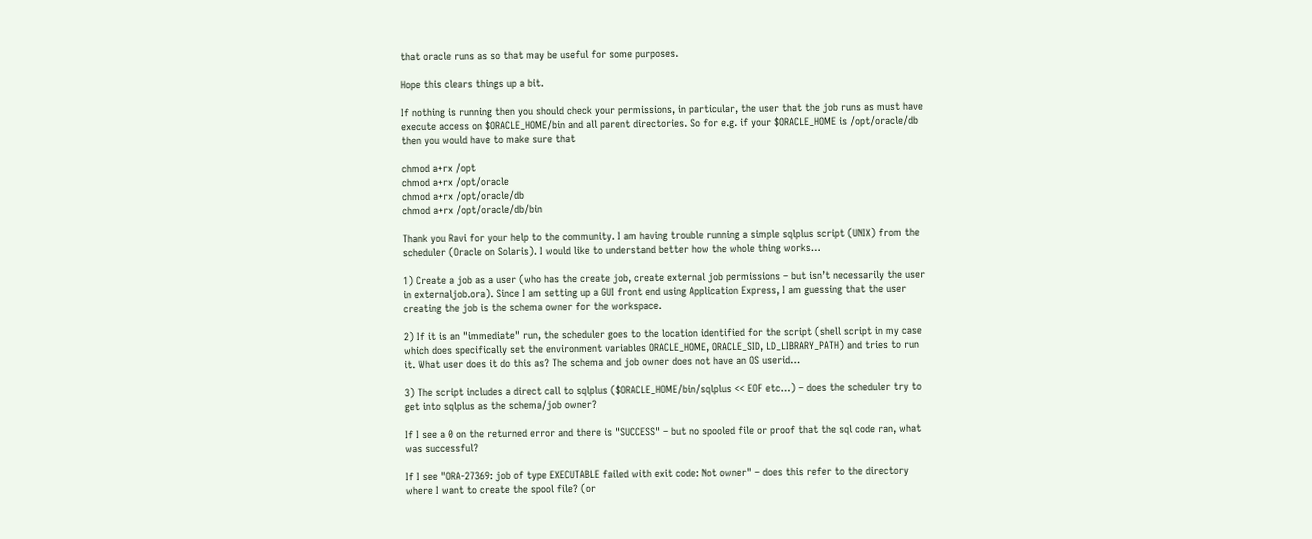that oracle runs as so that may be useful for some purposes.

Hope this clears things up a bit.

If nothing is running then you should check your permissions, in particular, the user that the job runs as must have execute access on $ORACLE_HOME/bin and all parent directories. So for e.g. if your $ORACLE_HOME is /opt/oracle/db then you would have to make sure that

chmod a+rx /opt
chmod a+rx /opt/oracle
chmod a+rx /opt/oracle/db
chmod a+rx /opt/oracle/db/bin

Thank you Ravi for your help to the community. I am having trouble running a simple sqlplus script (UNIX) from the scheduler (Oracle on Solaris). I would like to understand better how the whole thing works…

1) Create a job as a user (who has the create job, create external job permissions – but isn’t necessarily the user in externaljob.ora). Since I am setting up a GUI front end using Application Express, I am guessing that the user creating the job is the schema owner for the workspace.

2) If it is an "immediate" run, the scheduler goes to the location identified for the script (shell script in my case which does specifically set the environment variables ORACLE_HOME, ORACLE_SID, LD_LIBRARY_PATH) and tries to run it. What user does it do this as? The schema and job owner does not have an OS userid…

3) The script includes a direct call to sqlplus ($ORACLE_HOME/bin/sqlplus << EOF etc…) – does the scheduler try to get into sqlplus as the schema/job owner?

If I see a 0 on the returned error and there is "SUCCESS" – but no spooled file or proof that the sql code ran, what was successful?

If I see "ORA-27369: job of type EXECUTABLE failed with exit code: Not owner" – does this refer to the directory where I want to create the spool file? (or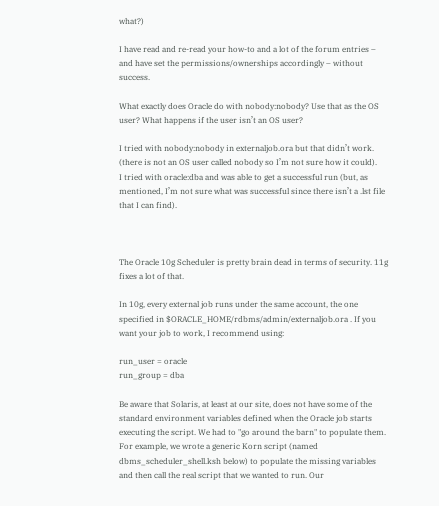what?)

I have read and re-read your how-to and a lot of the forum entries – and have set the permissions/ownerships accordingly – without success.

What exactly does Oracle do with nobody:nobody? Use that as the OS user? What happens if the user isn’t an OS user?

I tried with nobody:nobody in externaljob.ora but that didn’t work. (there is not an OS user called nobody so I’m not sure how it could).
I tried with oracle:dba and was able to get a successful run (but, as mentioned, I’m not sure what was successful since there isn’t a .lst file that I can find).



The Oracle 10g Scheduler is pretty brain dead in terms of security. 11g fixes a lot of that.

In 10g, every external job runs under the same account, the one specified in $ORACLE_HOME/rdbms/admin/externaljob.ora . If you want your job to work, I recommend using:

run_user = oracle
run_group = dba

Be aware that Solaris, at least at our site, does not have some of the standard environment variables defined when the Oracle job starts executing the script. We had to "go around the barn" to populate them. For example, we wrote a generic Korn script (named dbms_scheduler_shell.ksh below) to populate the missing variables and then call the real script that we wanted to run. Our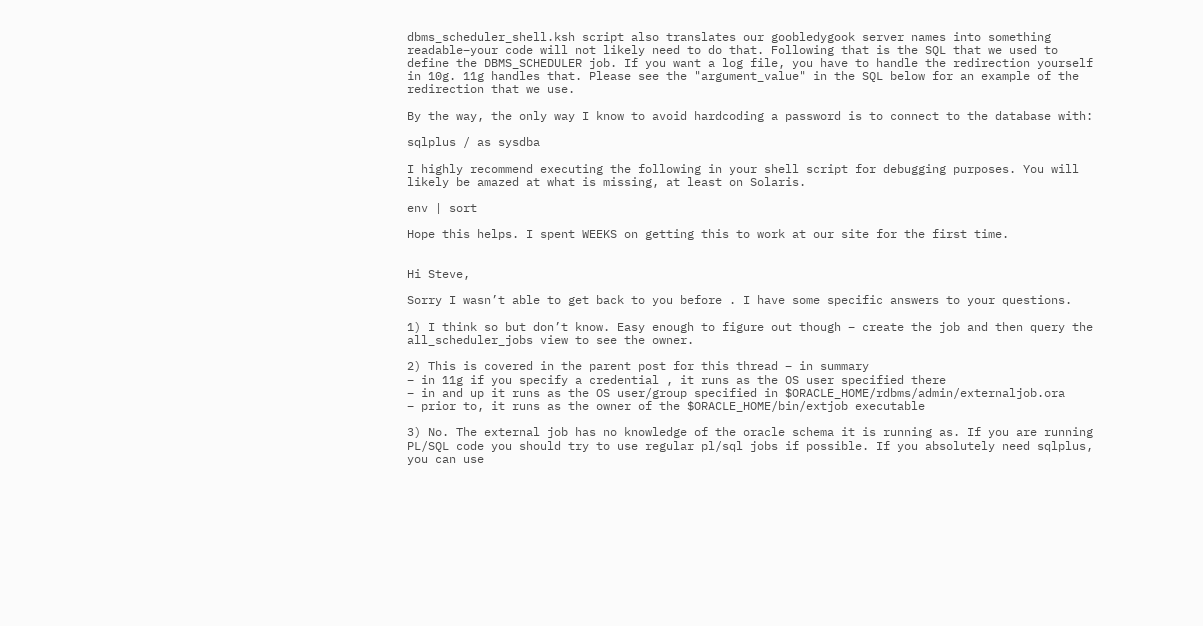dbms_scheduler_shell.ksh script also translates our goobledygook server names into something readable–your code will not likely need to do that. Following that is the SQL that we used to define the DBMS_SCHEDULER job. If you want a log file, you have to handle the redirection yourself in 10g. 11g handles that. Please see the "argument_value" in the SQL below for an example of the redirection that we use.

By the way, the only way I know to avoid hardcoding a password is to connect to the database with:

sqlplus / as sysdba

I highly recommend executing the following in your shell script for debugging purposes. You will likely be amazed at what is missing, at least on Solaris.

env | sort

Hope this helps. I spent WEEKS on getting this to work at our site for the first time.


Hi Steve,

Sorry I wasn’t able to get back to you before . I have some specific answers to your questions.

1) I think so but don’t know. Easy enough to figure out though – create the job and then query the all_scheduler_jobs view to see the owner.

2) This is covered in the parent post for this thread – in summary
– in 11g if you specify a credential , it runs as the OS user specified there
– in and up it runs as the OS user/group specified in $ORACLE_HOME/rdbms/admin/externaljob.ora
– prior to, it runs as the owner of the $ORACLE_HOME/bin/extjob executable

3) No. The external job has no knowledge of the oracle schema it is running as. If you are running PL/SQL code you should try to use regular pl/sql jobs if possible. If you absolutely need sqlplus, you can use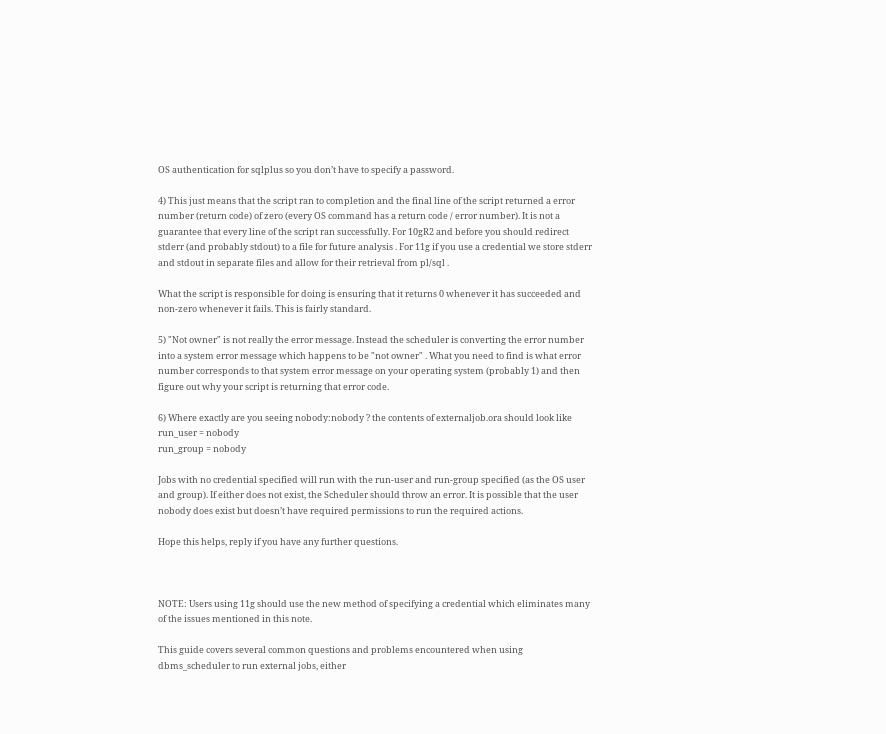OS authentication for sqlplus so you don’t have to specify a password.

4) This just means that the script ran to completion and the final line of the script returned a error number (return code) of zero (every OS command has a return code / error number). It is not a guarantee that every line of the script ran successfully. For 10gR2 and before you should redirect stderr (and probably stdout) to a file for future analysis . For 11g if you use a credential we store stderr and stdout in separate files and allow for their retrieval from pl/sql .

What the script is responsible for doing is ensuring that it returns 0 whenever it has succeeded and non-zero whenever it fails. This is fairly standard.

5) "Not owner" is not really the error message. Instead the scheduler is converting the error number into a system error message which happens to be "not owner" . What you need to find is what error number corresponds to that system error message on your operating system (probably 1) and then figure out why your script is returning that error code.

6) Where exactly are you seeing nobody:nobody ? the contents of externaljob.ora should look like
run_user = nobody
run_group = nobody

Jobs with no credential specified will run with the run-user and run-group specified (as the OS user and group). If either does not exist, the Scheduler should throw an error. It is possible that the user nobody does exist but doesn’t have required permissions to run the required actions.

Hope this helps, reply if you have any further questions.



NOTE: Users using 11g should use the new method of specifying a credential which eliminates many of the issues mentioned in this note.

This guide covers several common questions and problems encountered when using
dbms_scheduler to run external jobs, either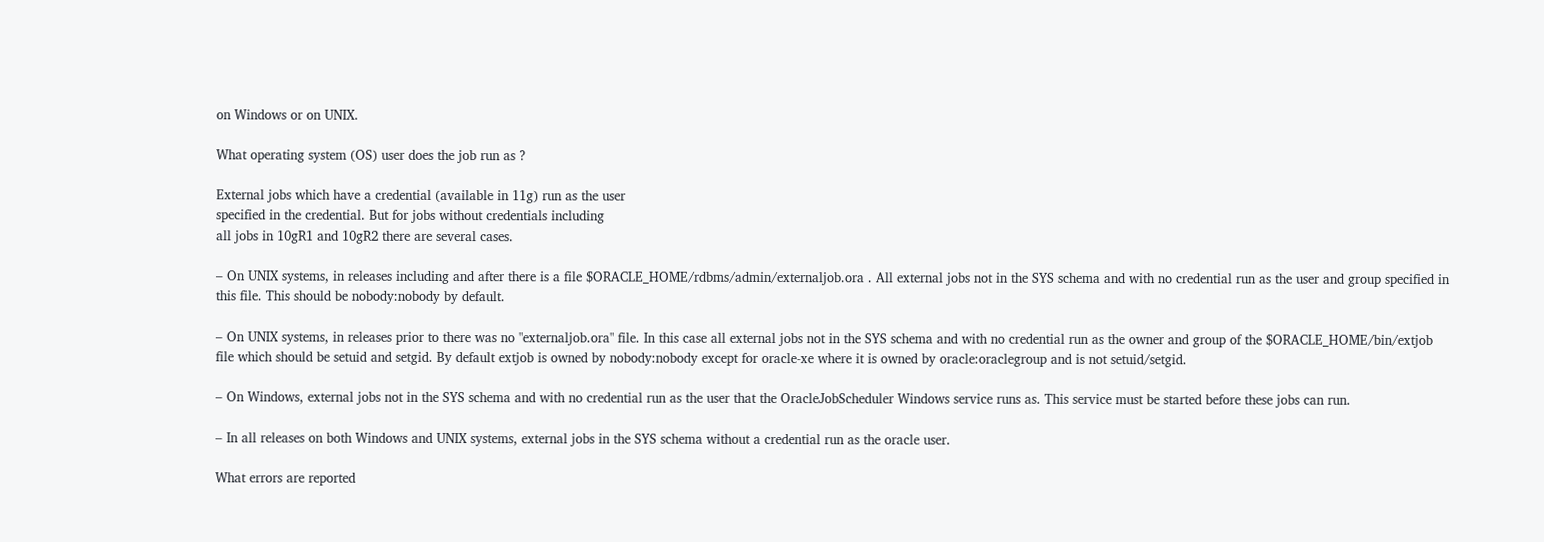on Windows or on UNIX.

What operating system (OS) user does the job run as ?

External jobs which have a credential (available in 11g) run as the user
specified in the credential. But for jobs without credentials including
all jobs in 10gR1 and 10gR2 there are several cases.

– On UNIX systems, in releases including and after there is a file $ORACLE_HOME/rdbms/admin/externaljob.ora . All external jobs not in the SYS schema and with no credential run as the user and group specified in this file. This should be nobody:nobody by default.

– On UNIX systems, in releases prior to there was no "externaljob.ora" file. In this case all external jobs not in the SYS schema and with no credential run as the owner and group of the $ORACLE_HOME/bin/extjob file which should be setuid and setgid. By default extjob is owned by nobody:nobody except for oracle-xe where it is owned by oracle:oraclegroup and is not setuid/setgid.

– On Windows, external jobs not in the SYS schema and with no credential run as the user that the OracleJobScheduler Windows service runs as. This service must be started before these jobs can run.

– In all releases on both Windows and UNIX systems, external jobs in the SYS schema without a credential run as the oracle user.

What errors are reported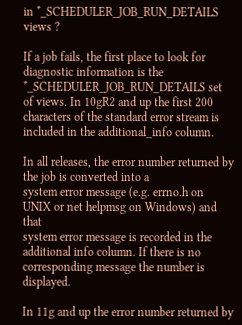in *_SCHEDULER_JOB_RUN_DETAILS views ?

If a job fails, the first place to look for diagnostic information is the *_SCHEDULER_JOB_RUN_DETAILS set of views. In 10gR2 and up the first 200 characters of the standard error stream is included in the additional_info column.

In all releases, the error number returned by the job is converted into a
system error message (e.g. errno.h on UNIX or net helpmsg on Windows) and that
system error message is recorded in the additional info column. If there is no
corresponding message the number is displayed.

In 11g and up the error number returned by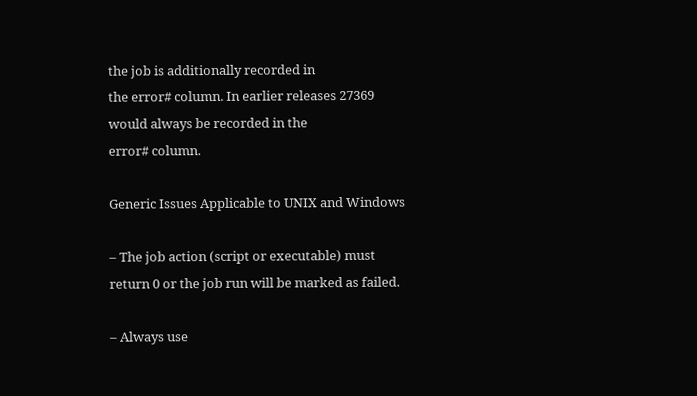the job is additionally recorded in
the error# column. In earlier releases 27369 would always be recorded in the
error# column.

Generic Issues Applicable to UNIX and Windows

– The job action (script or executable) must return 0 or the job run will be marked as failed.

– Always use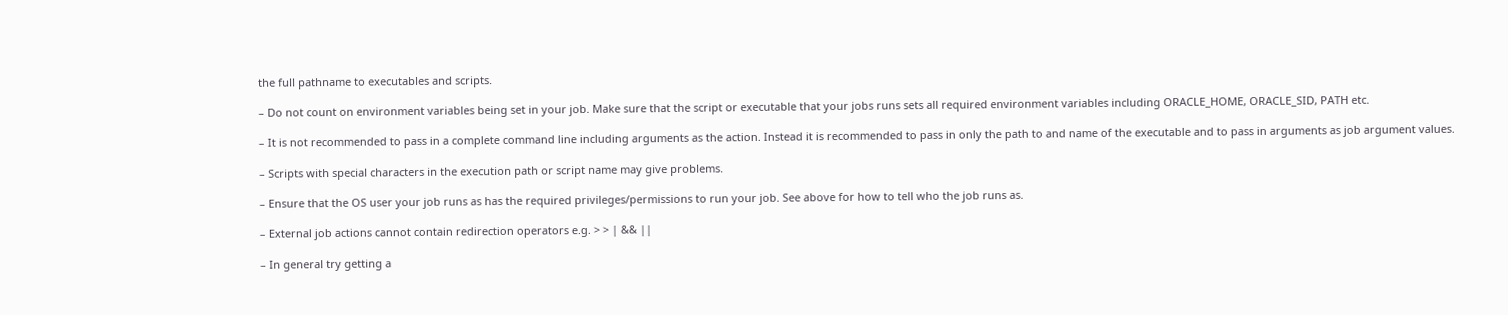the full pathname to executables and scripts.

– Do not count on environment variables being set in your job. Make sure that the script or executable that your jobs runs sets all required environment variables including ORACLE_HOME, ORACLE_SID, PATH etc.

– It is not recommended to pass in a complete command line including arguments as the action. Instead it is recommended to pass in only the path to and name of the executable and to pass in arguments as job argument values.

– Scripts with special characters in the execution path or script name may give problems.

– Ensure that the OS user your job runs as has the required privileges/permissions to run your job. See above for how to tell who the job runs as.

– External job actions cannot contain redirection operators e.g. > > | && ||

– In general try getting a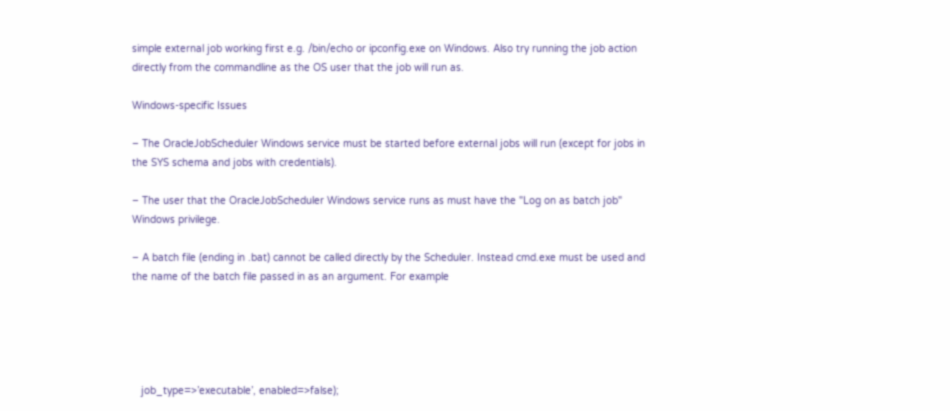simple external job working first e.g. /bin/echo or ipconfig.exe on Windows. Also try running the job action directly from the commandline as the OS user that the job will run as.

Windows-specific Issues

– The OracleJobScheduler Windows service must be started before external jobs will run (except for jobs in the SYS schema and jobs with credentials).

– The user that the OracleJobScheduler Windows service runs as must have the "Log on as batch job" Windows privilege.

– A batch file (ending in .bat) cannot be called directly by the Scheduler. Instead cmd.exe must be used and the name of the batch file passed in as an argument. For example





   job_type=>’executable’, enabled=>false);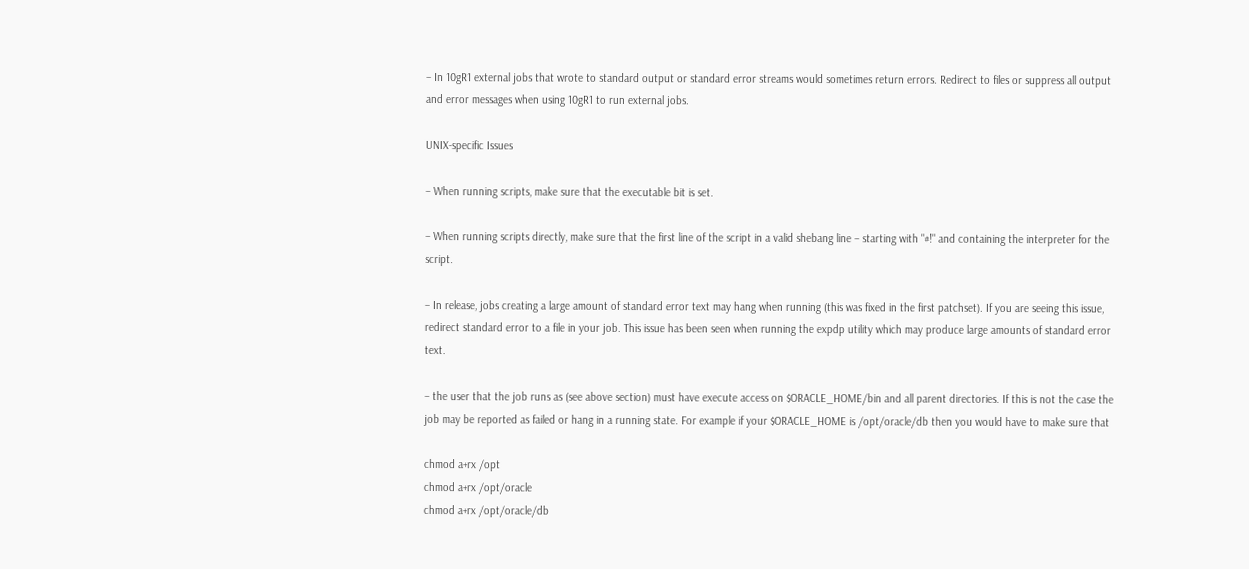– In 10gR1 external jobs that wrote to standard output or standard error streams would sometimes return errors. Redirect to files or suppress all output and error messages when using 10gR1 to run external jobs.

UNIX-specific Issues

– When running scripts, make sure that the executable bit is set.

– When running scripts directly, make sure that the first line of the script in a valid shebang line – starting with "#!" and containing the interpreter for the script.

– In release, jobs creating a large amount of standard error text may hang when running (this was fixed in the first patchset). If you are seeing this issue, redirect standard error to a file in your job. This issue has been seen when running the expdp utility which may produce large amounts of standard error text.

– the user that the job runs as (see above section) must have execute access on $ORACLE_HOME/bin and all parent directories. If this is not the case the job may be reported as failed or hang in a running state. For example if your $ORACLE_HOME is /opt/oracle/db then you would have to make sure that

chmod a+rx /opt
chmod a+rx /opt/oracle
chmod a+rx /opt/oracle/db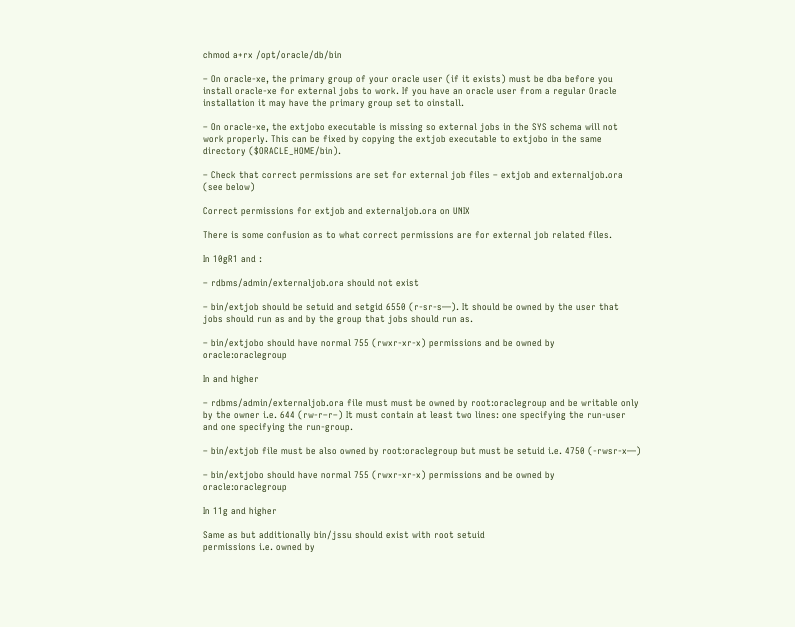chmod a+rx /opt/oracle/db/bin

– On oracle-xe, the primary group of your oracle user (if it exists) must be dba before you install oracle-xe for external jobs to work. If you have an oracle user from a regular Oracle installation it may have the primary group set to oinstall.

– On oracle-xe, the extjobo executable is missing so external jobs in the SYS schema will not work properly. This can be fixed by copying the extjob executable to extjobo in the same directory ($ORACLE_HOME/bin).

– Check that correct permissions are set for external job files – extjob and externaljob.ora (see below)

Correct permissions for extjob and externaljob.ora on UNIX

There is some confusion as to what correct permissions are for external job related files.

In 10gR1 and :

– rdbms/admin/externaljob.ora should not exist

– bin/extjob should be setuid and setgid 6550 (r-sr-s—). It should be owned by the user that jobs should run as and by the group that jobs should run as.

– bin/extjobo should have normal 755 (rwxr-xr-x) permissions and be owned by oracle:oraclegroup

In and higher

– rdbms/admin/externaljob.ora file must must be owned by root:oraclegroup and be writable only by the owner i.e. 644 (rw-r–r–) It must contain at least two lines: one specifying the run-user and one specifying the run-group.

– bin/extjob file must be also owned by root:oraclegroup but must be setuid i.e. 4750 (-rwsr-x—)

– bin/extjobo should have normal 755 (rwxr-xr-x) permissions and be owned by oracle:oraclegroup

In 11g and higher

Same as but additionally bin/jssu should exist with root setuid
permissions i.e. owned by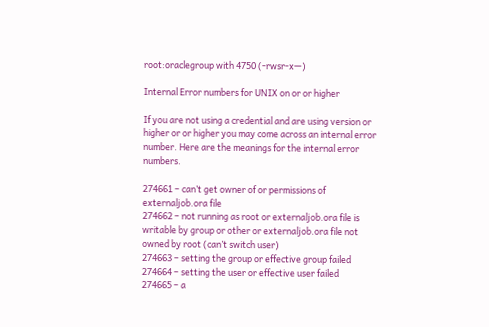root:oraclegroup with 4750 (-rwsr-x—)

Internal Error numbers for UNIX on or or higher

If you are not using a credential and are using version or higher or or higher you may come across an internal error number. Here are the meanings for the internal error numbers.

274661 – can’t get owner of or permissions of externaljob.ora file
274662 – not running as root or externaljob.ora file is writable by group or other or externaljob.ora file not owned by root (can’t switch user)
274663 – setting the group or effective group failed
274664 – setting the user or effective user failed
274665 – a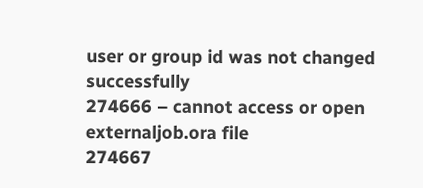user or group id was not changed successfully
274666 – cannot access or open externaljob.ora file
274667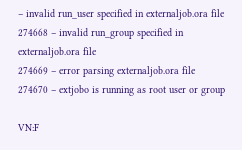– invalid run_user specified in externaljob.ora file
274668 – invalid run_group specified in externaljob.ora file
274669 – error parsing externaljob.ora file
274670 – extjobo is running as root user or group

VN:F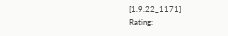[1.9.22_1171]
Rating: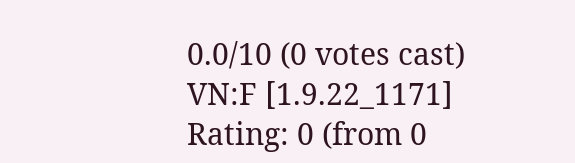0.0/10 (0 votes cast)
VN:F [1.9.22_1171]
Rating: 0 (from 0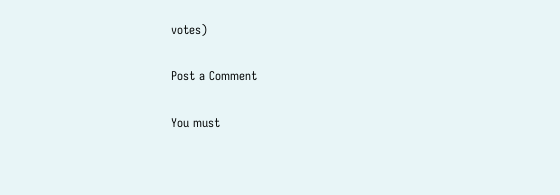votes)

Post a Comment

You must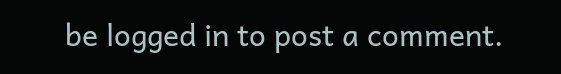be logged in to post a comment.